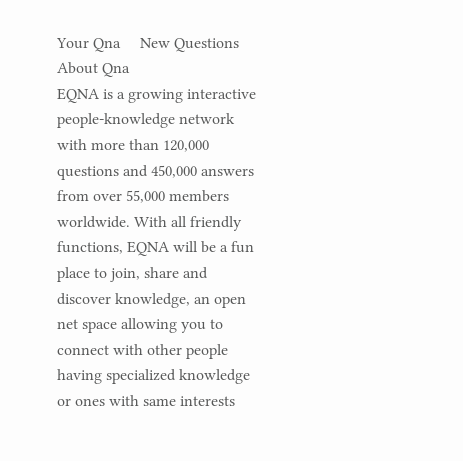Your Qna     New Questions     About Qna
EQNA is a growing interactive people-knowledge network with more than 120,000 questions and 450,000 answers from over 55,000 members worldwide. With all friendly functions, EQNA will be a fun place to join, share and discover knowledge, an open net space allowing you to connect with other people having specialized knowledge or ones with same interests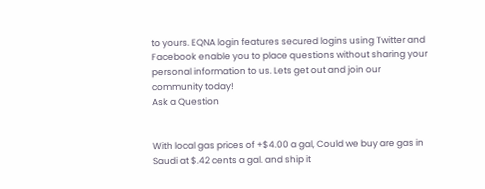to yours. EQNA login features secured logins using Twitter and Facebook enable you to place questions without sharing your personal information to us. Lets get out and join our community today!
Ask a Question


With local gas prices of +$4.00 a gal, Could we buy are gas in Saudi at $.42 cents a gal. and ship it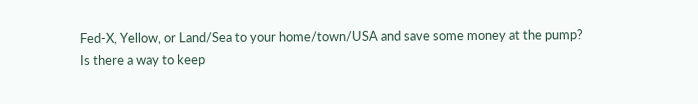Fed-X, Yellow, or Land/Sea to your home/town/USA and save some money at the pump?
Is there a way to keep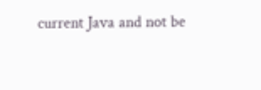current Java and not be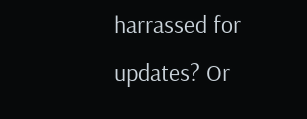harrassed for updates? Or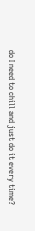do I need to chill and just do it every time?